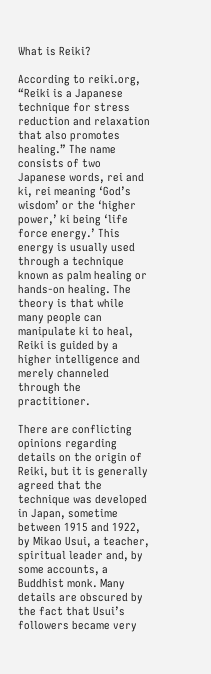What is Reiki?

According to reiki.org, “Reiki is a Japanese technique for stress reduction and relaxation that also promotes healing.” The name consists of two Japanese words, rei and ki, rei meaning ‘God’s wisdom’ or the ‘higher power,’ ki being ‘life force energy.’ This energy is usually used through a technique known as palm healing or hands-on healing. The theory is that while many people can manipulate ki to heal, Reiki is guided by a higher intelligence and merely channeled through the practitioner.

There are conflicting opinions regarding details on the origin of Reiki, but it is generally agreed that the technique was developed in Japan, sometime between 1915 and 1922, by Mikao Usui, a teacher, spiritual leader and, by some accounts, a Buddhist monk. Many details are obscured by the fact that Usui’s followers became very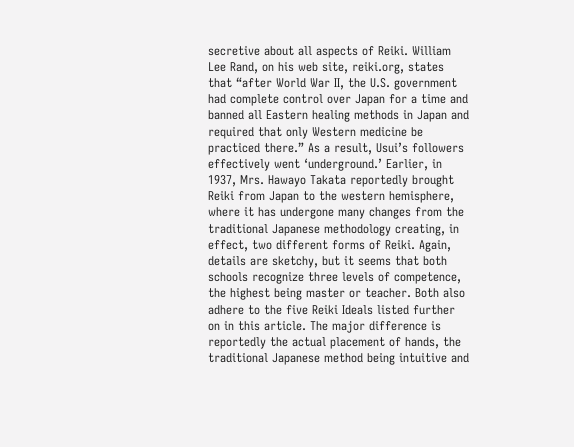secretive about all aspects of Reiki. William Lee Rand, on his web site, reiki.org, states that “after World War II, the U.S. government had complete control over Japan for a time and banned all Eastern healing methods in Japan and required that only Western medicine be practiced there.” As a result, Usui’s followers effectively went ‘underground.’ Earlier, in 1937, Mrs. Hawayo Takata reportedly brought Reiki from Japan to the western hemisphere, where it has undergone many changes from the traditional Japanese methodology creating, in effect, two different forms of Reiki. Again, details are sketchy, but it seems that both schools recognize three levels of competence, the highest being master or teacher. Both also adhere to the five Reiki Ideals listed further on in this article. The major difference is reportedly the actual placement of hands, the traditional Japanese method being intuitive and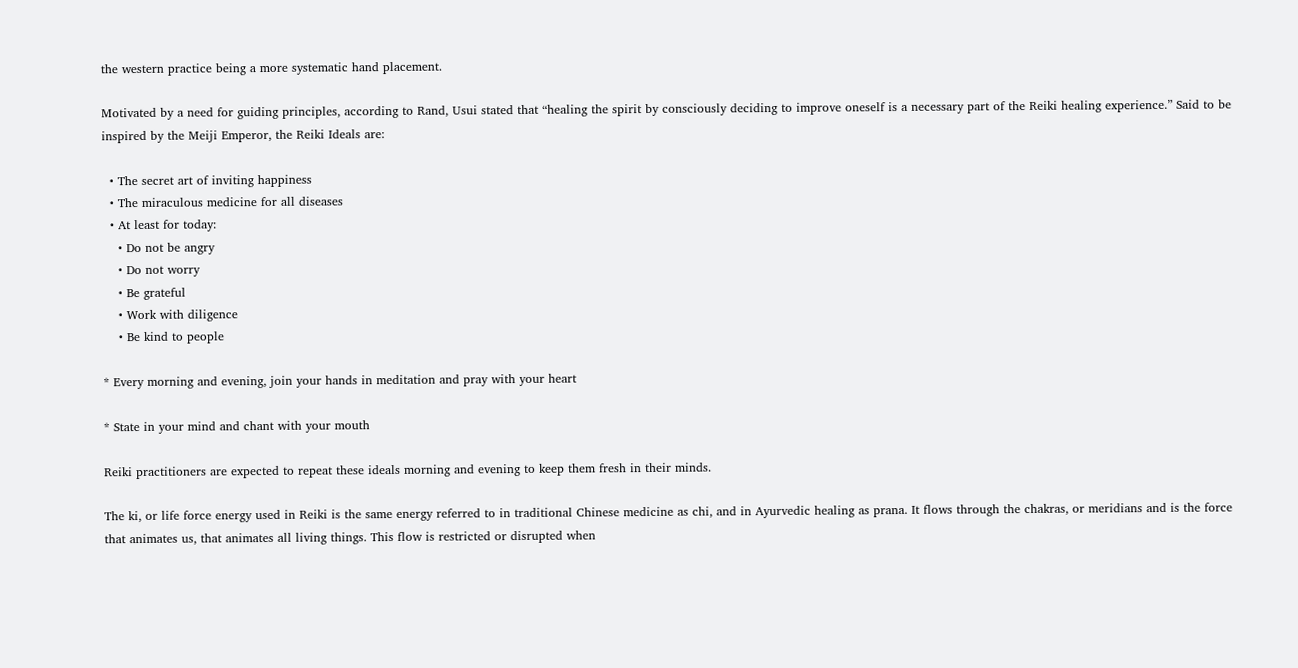the western practice being a more systematic hand placement.

Motivated by a need for guiding principles, according to Rand, Usui stated that “healing the spirit by consciously deciding to improve oneself is a necessary part of the Reiki healing experience.” Said to be inspired by the Meiji Emperor, the Reiki Ideals are:

  • The secret art of inviting happiness
  • The miraculous medicine for all diseases
  • At least for today:
    • Do not be angry
    • Do not worry
    • Be grateful
    • Work with diligence
    • Be kind to people

* Every morning and evening, join your hands in meditation and pray with your heart

* State in your mind and chant with your mouth

Reiki practitioners are expected to repeat these ideals morning and evening to keep them fresh in their minds.

The ki, or life force energy used in Reiki is the same energy referred to in traditional Chinese medicine as chi, and in Ayurvedic healing as prana. It flows through the chakras, or meridians and is the force that animates us, that animates all living things. This flow is restricted or disrupted when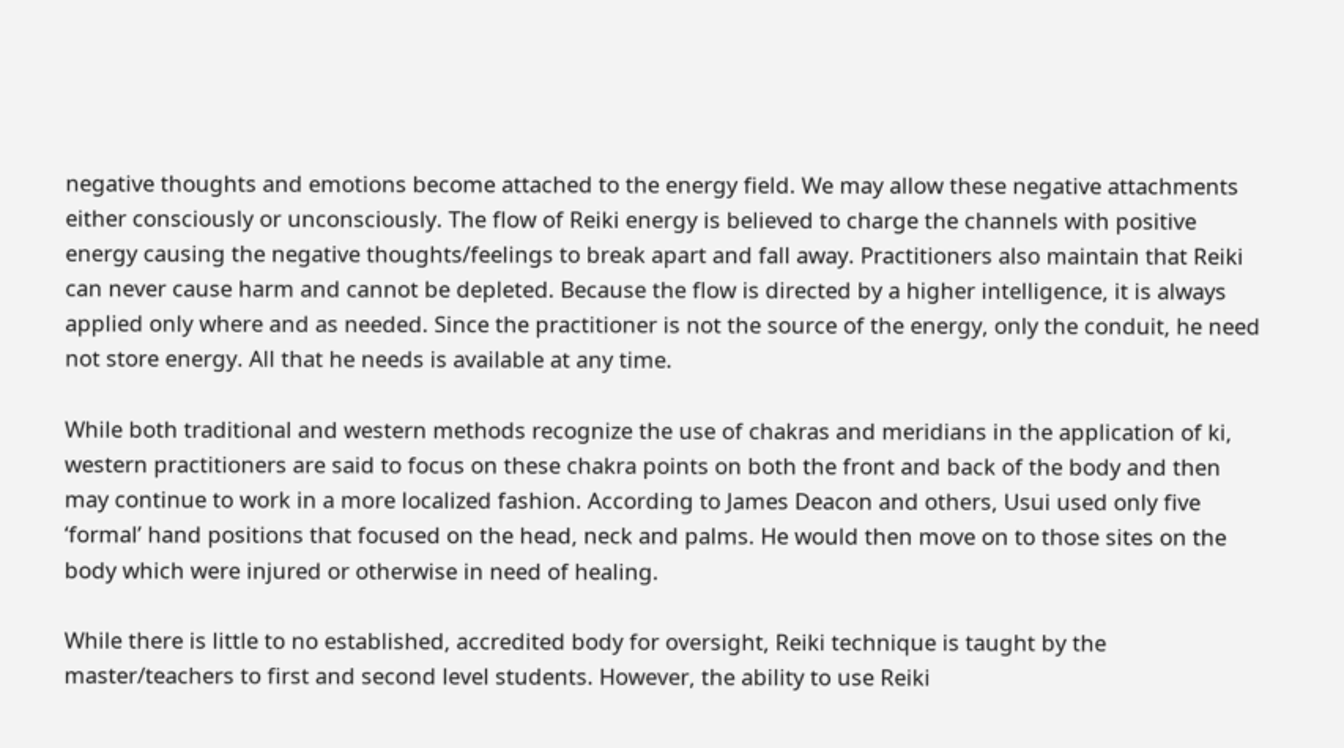negative thoughts and emotions become attached to the energy field. We may allow these negative attachments either consciously or unconsciously. The flow of Reiki energy is believed to charge the channels with positive energy causing the negative thoughts/feelings to break apart and fall away. Practitioners also maintain that Reiki can never cause harm and cannot be depleted. Because the flow is directed by a higher intelligence, it is always applied only where and as needed. Since the practitioner is not the source of the energy, only the conduit, he need not store energy. All that he needs is available at any time.

While both traditional and western methods recognize the use of chakras and meridians in the application of ki, western practitioners are said to focus on these chakra points on both the front and back of the body and then may continue to work in a more localized fashion. According to James Deacon and others, Usui used only five ‘formal’ hand positions that focused on the head, neck and palms. He would then move on to those sites on the body which were injured or otherwise in need of healing.

While there is little to no established, accredited body for oversight, Reiki technique is taught by the master/teachers to first and second level students. However, the ability to use Reiki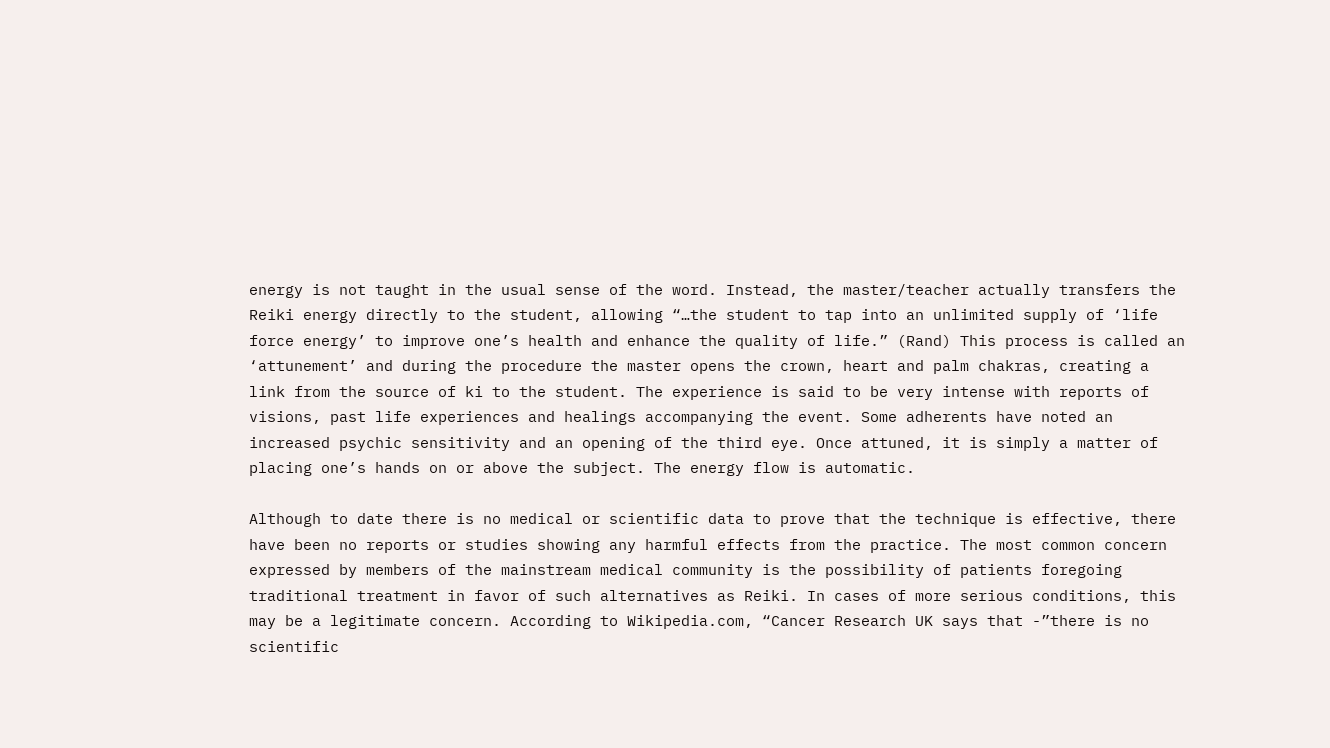energy is not taught in the usual sense of the word. Instead, the master/teacher actually transfers the Reiki energy directly to the student, allowing “…the student to tap into an unlimited supply of ‘life force energy’ to improve one’s health and enhance the quality of life.” (Rand) This process is called an ‘attunement’ and during the procedure the master opens the crown, heart and palm chakras, creating a link from the source of ki to the student. The experience is said to be very intense with reports of visions, past life experiences and healings accompanying the event. Some adherents have noted an increased psychic sensitivity and an opening of the third eye. Once attuned, it is simply a matter of placing one’s hands on or above the subject. The energy flow is automatic.

Although to date there is no medical or scientific data to prove that the technique is effective, there have been no reports or studies showing any harmful effects from the practice. The most common concern expressed by members of the mainstream medical community is the possibility of patients foregoing traditional treatment in favor of such alternatives as Reiki. In cases of more serious conditions, this may be a legitimate concern. According to Wikipedia.com, “Cancer Research UK says that -”there is no scientific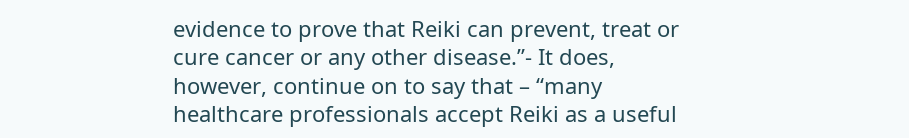evidence to prove that Reiki can prevent, treat or cure cancer or any other disease.”- It does, however, continue on to say that – “many healthcare professionals accept Reiki as a useful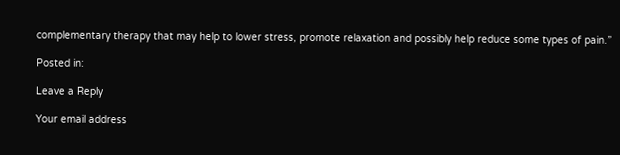complementary therapy that may help to lower stress, promote relaxation and possibly help reduce some types of pain.”

Posted in:

Leave a Reply

Your email address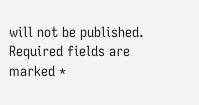will not be published. Required fields are marked *